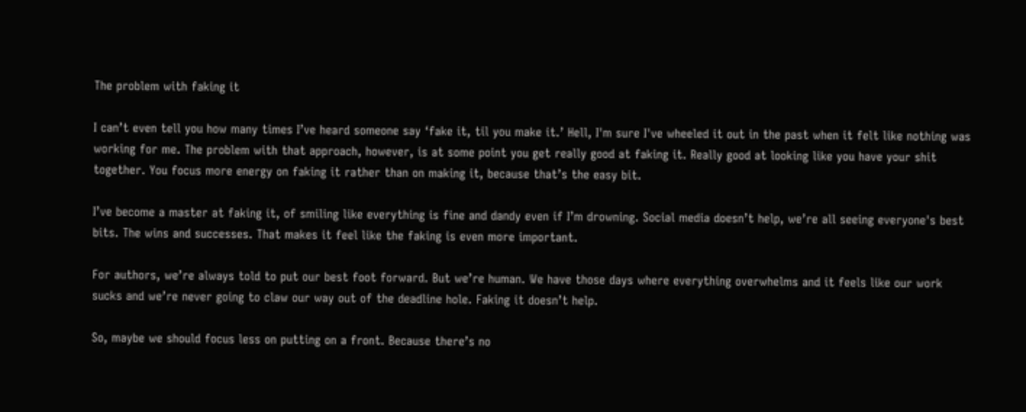The problem with faking it

I can’t even tell you how many times I’ve heard someone say ‘fake it, til you make it.’ Hell, I'm sure I've wheeled it out in the past when it felt like nothing was working for me. The problem with that approach, however, is at some point you get really good at faking it. Really good at looking like you have your shit together. You focus more energy on faking it rather than on making it, because that’s the easy bit.

I’ve become a master at faking it, of smiling like everything is fine and dandy even if I’m drowning. Social media doesn’t help, we’re all seeing everyone's best bits. The wins and successes. That makes it feel like the faking is even more important.

For authors, we’re always told to put our best foot forward. But we’re human. We have those days where everything overwhelms and it feels like our work sucks and we’re never going to claw our way out of the deadline hole. Faking it doesn’t help.

So, maybe we should focus less on putting on a front. Because there’s no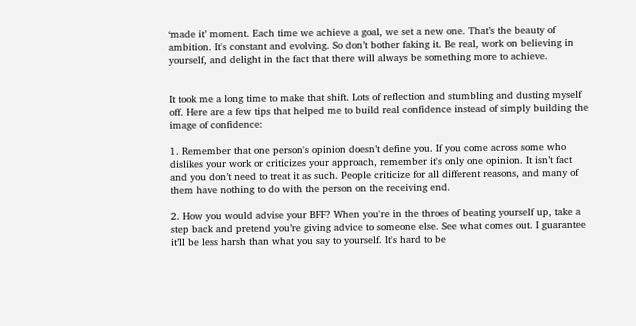‘made it’ moment. Each time we achieve a goal, we set a new one. That’s the beauty of ambition. It's constant and evolving. So don’t bother faking it. Be real, work on believing in yourself, and delight in the fact that there will always be something more to achieve.


It took me a long time to make that shift. Lots of reflection and stumbling and dusting myself off. Here are a few tips that helped me to build real confidence instead of simply building the image of confidence:

1. Remember that one person's opinion doesn’t define you. If you come across some who dislikes your work or criticizes your approach, remember it's only one opinion. It isn’t fact and you don’t need to treat it as such. People criticize for all different reasons, and many of them have nothing to do with the person on the receiving end.

2. How you would advise your BFF? When you're in the throes of beating yourself up, take a step back and pretend you’re giving advice to someone else. See what comes out. I guarantee it’ll be less harsh than what you say to yourself. It's hard to be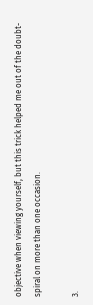objective when viewing yourself, but this trick helped me out of the doubt-spiral on more than one occasion.

3.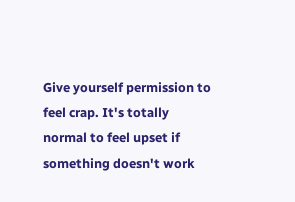Give yourself permission to feel crap. It's totally normal to feel upset if something doesn't work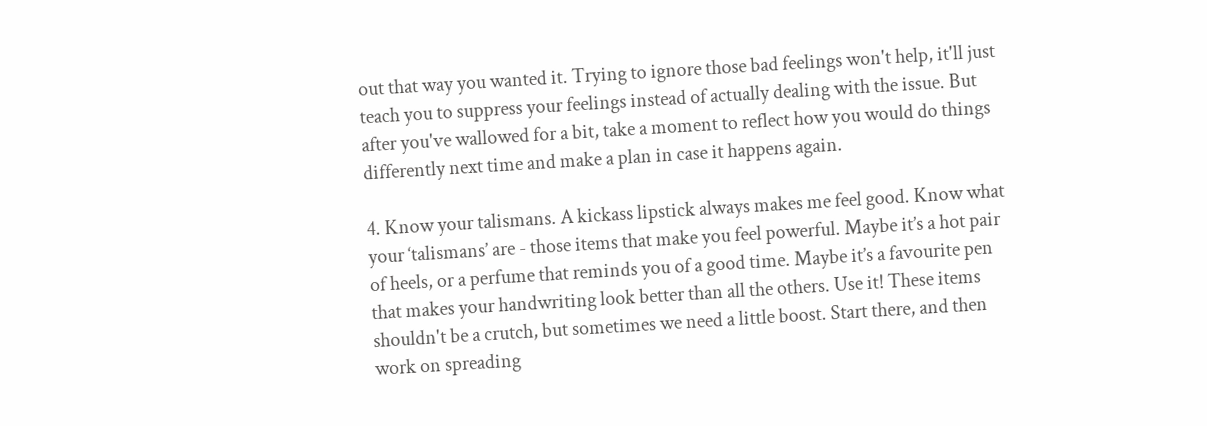out that way you wanted it. Trying to ignore those bad feelings won't help, it'll just teach you to suppress your feelings instead of actually dealing with the issue. But after you've wallowed for a bit, take a moment to reflect how you would do things differently next time and make a plan in case it happens again.

4. Know your talismans. A kickass lipstick always makes me feel good. Know what your ‘talismans’ are - those items that make you feel powerful. Maybe it’s a hot pair of heels, or a perfume that reminds you of a good time. Maybe it’s a favourite pen that makes your handwriting look better than all the others. Use it! These items shouldn't be a crutch, but sometimes we need a little boost. Start there, and then work on spreading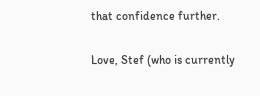that confidence further.

Love, Stef (who is currently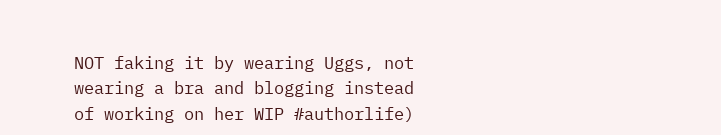NOT faking it by wearing Uggs, not wearing a bra and blogging instead of working on her WIP #authorlife)